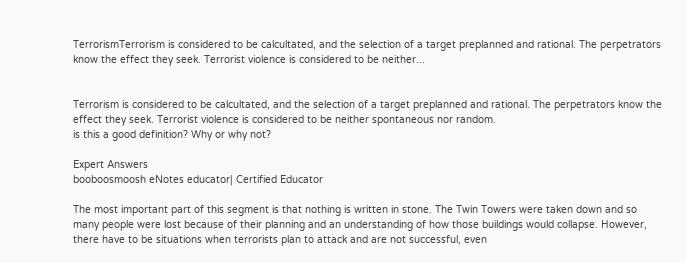TerrorismTerrorism is considered to be calcultated, and the selection of a target preplanned and rational. The perpetrators know the effect they seek. Terrorist violence is considered to be neither...


Terrorism is considered to be calcultated, and the selection of a target preplanned and rational. The perpetrators know the effect they seek. Terrorist violence is considered to be neither spontaneous nor random.
is this a good definition? Why or why not?

Expert Answers
booboosmoosh eNotes educator| Certified Educator

The most important part of this segment is that nothing is written in stone. The Twin Towers were taken down and so many people were lost because of their planning and an understanding of how those buildings would collapse. However, there have to be situations when terrorists plan to attack and are not successful, even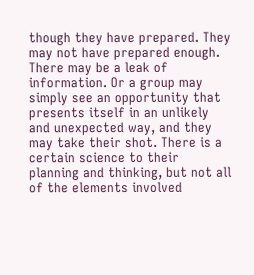though they have prepared. They may not have prepared enough. There may be a leak of information. Or a group may simply see an opportunity that presents itself in an unlikely and unexpected way, and they may take their shot. There is a certain science to their planning and thinking, but not all of the elements involved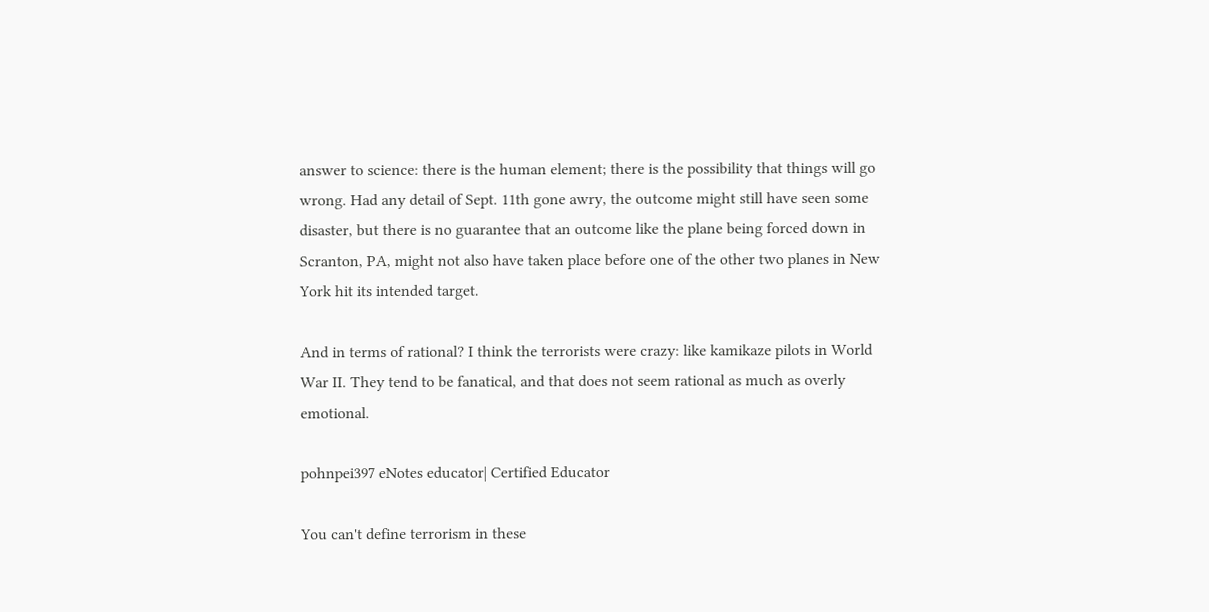answer to science: there is the human element; there is the possibility that things will go wrong. Had any detail of Sept. 11th gone awry, the outcome might still have seen some disaster, but there is no guarantee that an outcome like the plane being forced down in Scranton, PA, might not also have taken place before one of the other two planes in New York hit its intended target.

And in terms of rational? I think the terrorists were crazy: like kamikaze pilots in World War II. They tend to be fanatical, and that does not seem rational as much as overly emotional.

pohnpei397 eNotes educator| Certified Educator

You can't define terrorism in these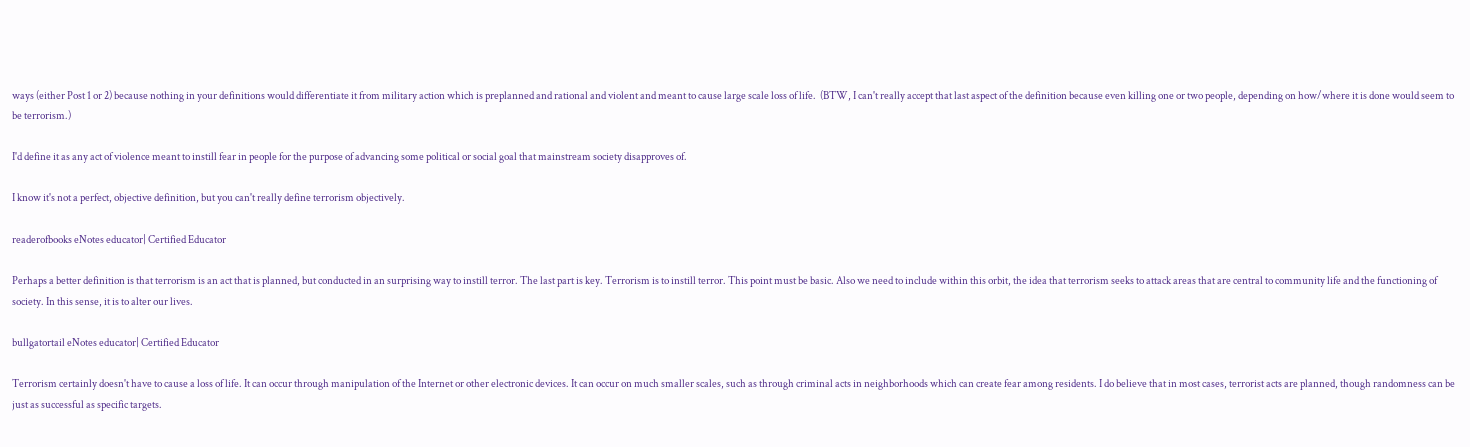ways (either Post 1 or 2) because nothing in your definitions would differentiate it from military action which is preplanned and rational and violent and meant to cause large scale loss of life.  (BTW, I can't really accept that last aspect of the definition because even killing one or two people, depending on how/where it is done would seem to be terrorism.)

I'd define it as any act of violence meant to instill fear in people for the purpose of advancing some political or social goal that mainstream society disapproves of.

I know it's not a perfect, objective definition, but you can't really define terrorism objectively.

readerofbooks eNotes educator| Certified Educator

Perhaps a better definition is that terrorism is an act that is planned, but conducted in an surprising way to instill terror. The last part is key. Terrorism is to instill terror. This point must be basic. Also we need to include within this orbit, the idea that terrorism seeks to attack areas that are central to community life and the functioning of society. In this sense, it is to alter our lives.

bullgatortail eNotes educator| Certified Educator

Terrorism certainly doesn't have to cause a loss of life. It can occur through manipulation of the Internet or other electronic devices. It can occur on much smaller scales, such as through criminal acts in neighborhoods which can create fear among residents. I do believe that in most cases, terrorist acts are planned, though randomness can be just as successful as specific targets.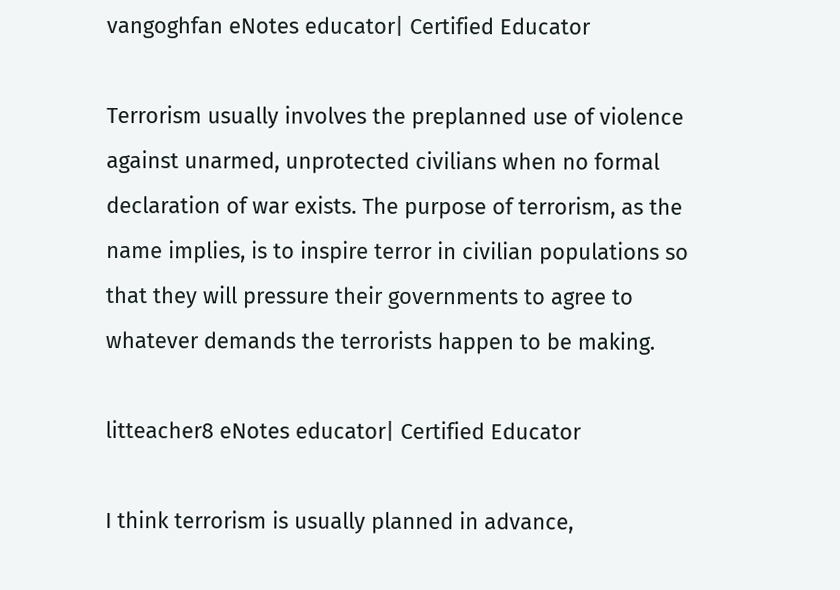vangoghfan eNotes educator| Certified Educator

Terrorism usually involves the preplanned use of violence against unarmed, unprotected civilians when no formal declaration of war exists. The purpose of terrorism, as the name implies, is to inspire terror in civilian populations so that they will pressure their governments to agree to whatever demands the terrorists happen to be making.

litteacher8 eNotes educator| Certified Educator

I think terrorism is usually planned in advance,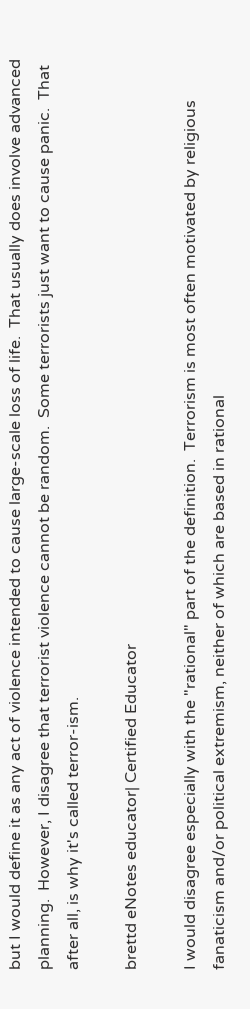but I would define it as any act of violence intended to cause large-scale loss of life.  That usually does involve advanced planning.  However, I disagree that terrorist violence cannot be random.  Some terrorists just want to cause panic.  That after all, is why it's called terror-ism.

brettd eNotes educator| Certified Educator

I would disagree especially with the "rational" part of the definition.  Terrorism is most often motivated by religious fanaticism and/or political extremism, neither of which are based in rational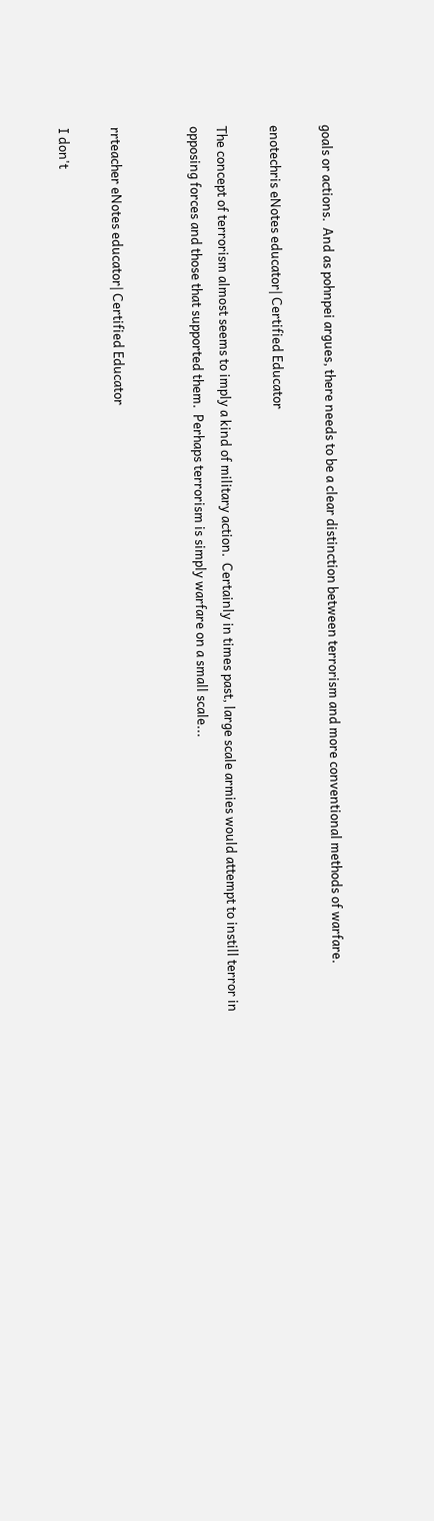goals or actions.  And as pohnpei argues, there needs to be a clear distinction between terrorism and more conventional methods of warfare.

enotechris eNotes educator| Certified Educator

The concept of terrorism almost seems to imply a kind of military action.  Certainly in times past, large scale armies would attempt to instill terror in opposing forces and those that supported them.  Perhaps terrorism is simply warfare on a small scale...


rrteacher eNotes educator| Certified Educator

I don't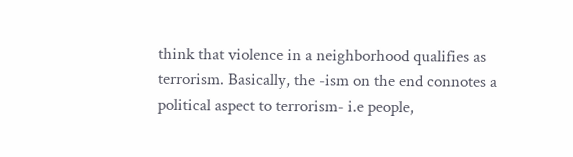think that violence in a neighborhood qualifies as terrorism. Basically, the -ism on the end connotes a political aspect to terrorism- i.e people,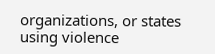organizations, or states using violence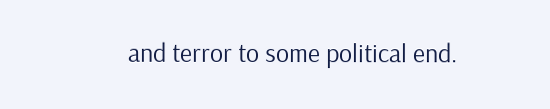and terror to some political end.